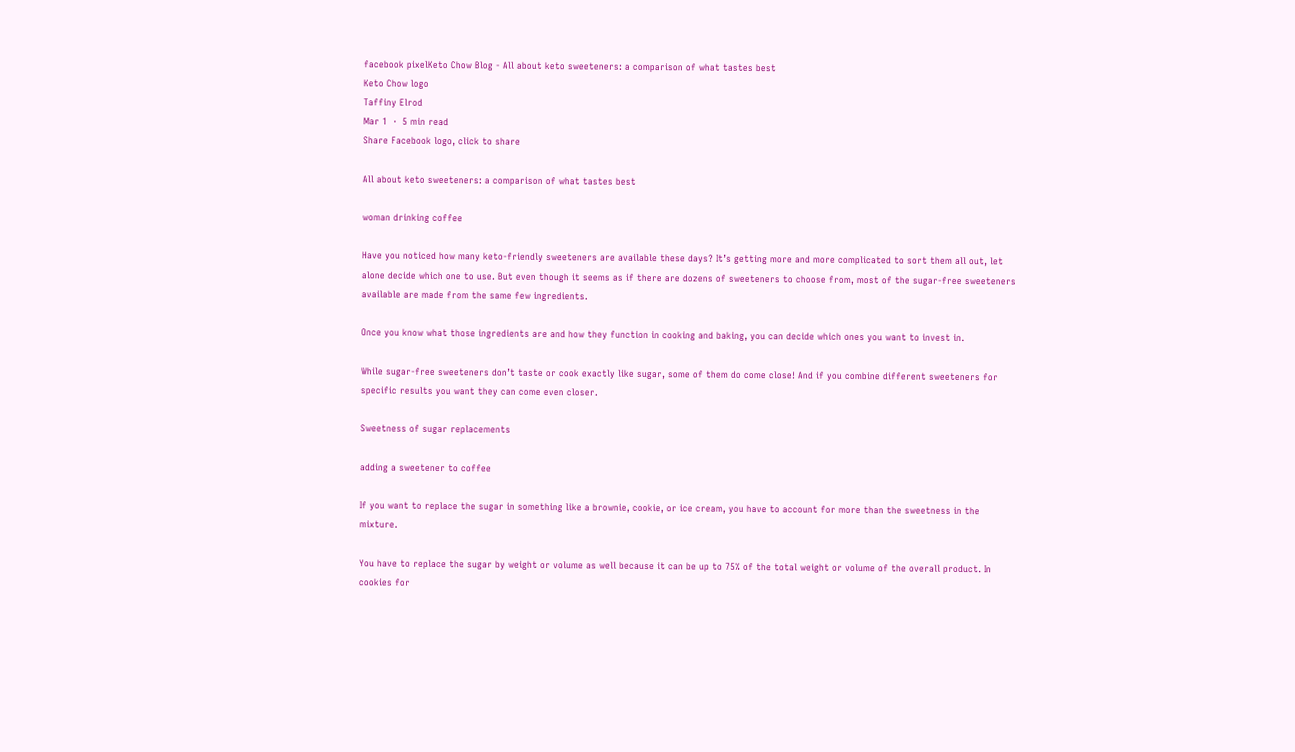facebook pixelKeto Chow Blog - All about keto sweeteners: a comparison of what tastes best
Keto Chow logo
Taffiny Elrod
Mar 1  ·  5 min read
Share Facebook logo, click to share

All about keto sweeteners: a comparison of what tastes best

woman drinking coffee

Have you noticed how many keto-friendly sweeteners are available these days? It’s getting more and more complicated to sort them all out, let alone decide which one to use. But even though it seems as if there are dozens of sweeteners to choose from, most of the sugar-free sweeteners available are made from the same few ingredients.

Once you know what those ingredients are and how they function in cooking and baking, you can decide which ones you want to invest in.

While sugar-free sweeteners don’t taste or cook exactly like sugar, some of them do come close! And if you combine different sweeteners for specific results you want they can come even closer.

Sweetness of sugar replacements

adding a sweetener to coffee

If you want to replace the sugar in something like a brownie, cookie, or ice cream, you have to account for more than the sweetness in the mixture.

You have to replace the sugar by weight or volume as well because it can be up to 75% of the total weight or volume of the overall product. In cookies for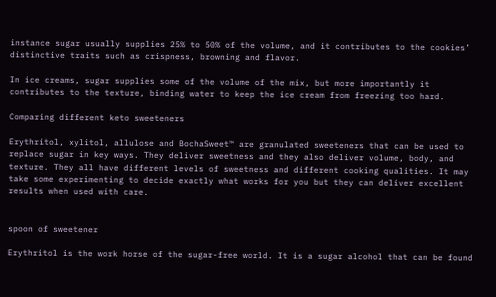instance sugar usually supplies 25% to 50% of the volume, and it contributes to the cookies’ distinctive traits such as crispness, browning and flavor.

In ice creams, sugar supplies some of the volume of the mix, but more importantly it contributes to the texture, binding water to keep the ice cream from freezing too hard.

Comparing different keto sweeteners

Erythritol, xylitol, allulose and BochaSweet™ are granulated sweeteners that can be used to replace sugar in key ways. They deliver sweetness and they also deliver volume, body, and texture. They all have different levels of sweetness and different cooking qualities. It may take some experimenting to decide exactly what works for you but they can deliver excellent results when used with care.


spoon of sweetener

Erythritol is the work horse of the sugar-free world. It is a sugar alcohol that can be found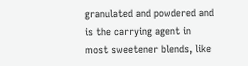granulated and powdered and is the carrying agent in most sweetener blends, like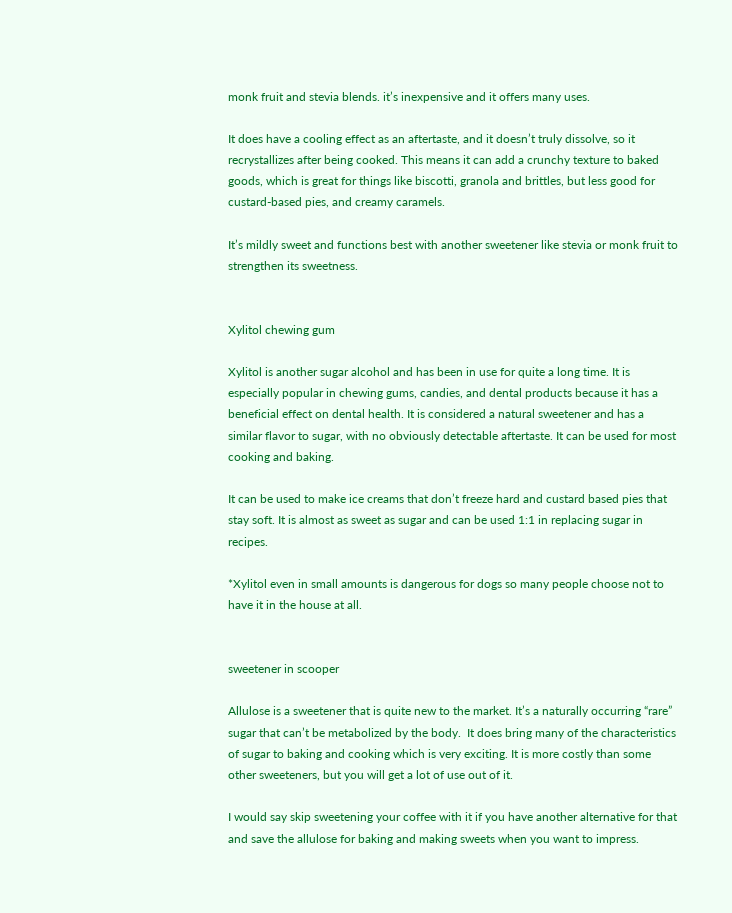monk fruit and stevia blends. it’s inexpensive and it offers many uses.

It does have a cooling effect as an aftertaste, and it doesn’t truly dissolve, so it recrystallizes after being cooked. This means it can add a crunchy texture to baked goods, which is great for things like biscotti, granola and brittles, but less good for custard-based pies, and creamy caramels.

It’s mildly sweet and functions best with another sweetener like stevia or monk fruit to strengthen its sweetness.


Xylitol chewing gum

Xylitol is another sugar alcohol and has been in use for quite a long time. It is especially popular in chewing gums, candies, and dental products because it has a beneficial effect on dental health. It is considered a natural sweetener and has a similar flavor to sugar, with no obviously detectable aftertaste. It can be used for most cooking and baking.

It can be used to make ice creams that don’t freeze hard and custard based pies that stay soft. It is almost as sweet as sugar and can be used 1:1 in replacing sugar in recipes.

*Xylitol even in small amounts is dangerous for dogs so many people choose not to have it in the house at all.


sweetener in scooper

Allulose is a sweetener that is quite new to the market. It’s a naturally occurring “rare” sugar that can’t be metabolized by the body.  It does bring many of the characteristics of sugar to baking and cooking which is very exciting. It is more costly than some other sweeteners, but you will get a lot of use out of it.

I would say skip sweetening your coffee with it if you have another alternative for that and save the allulose for baking and making sweets when you want to impress.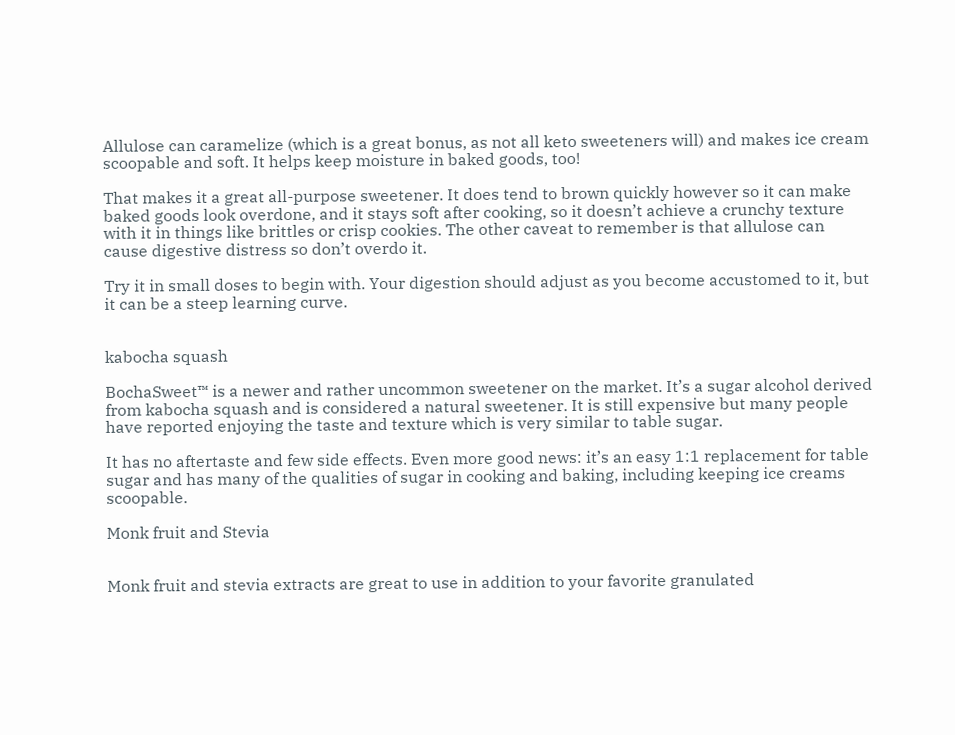Allulose can caramelize (which is a great bonus, as not all keto sweeteners will) and makes ice cream scoopable and soft. It helps keep moisture in baked goods, too!

That makes it a great all-purpose sweetener. It does tend to brown quickly however so it can make baked goods look overdone, and it stays soft after cooking, so it doesn’t achieve a crunchy texture with it in things like brittles or crisp cookies. The other caveat to remember is that allulose can cause digestive distress so don’t overdo it.

Try it in small doses to begin with. Your digestion should adjust as you become accustomed to it, but it can be a steep learning curve.


kabocha squash

BochaSweet™ is a newer and rather uncommon sweetener on the market. It’s a sugar alcohol derived from kabocha squash and is considered a natural sweetener. It is still expensive but many people have reported enjoying the taste and texture which is very similar to table sugar.

It has no aftertaste and few side effects. Even more good news: it’s an easy 1:1 replacement for table sugar and has many of the qualities of sugar in cooking and baking, including keeping ice creams scoopable.

Monk fruit and Stevia


Monk fruit and stevia extracts are great to use in addition to your favorite granulated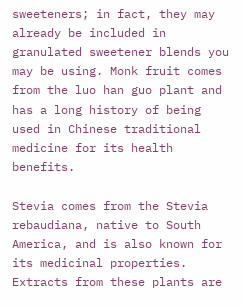sweeteners; in fact, they may already be included in granulated sweetener blends you may be using. Monk fruit comes from the luo han guo plant and has a long history of being used in Chinese traditional medicine for its health benefits.

Stevia comes from the Stevia rebaudiana, native to South America, and is also known for its medicinal properties. Extracts from these plants are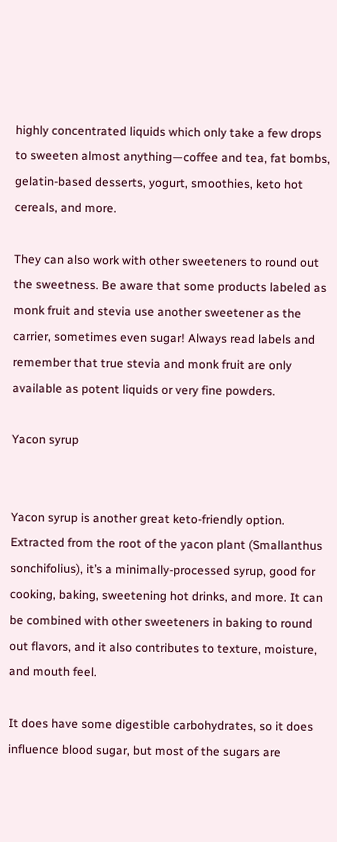highly concentrated liquids which only take a few drops to sweeten almost anything—coffee and tea, fat bombs, gelatin-based desserts, yogurt, smoothies, keto hot cereals, and more.

They can also work with other sweeteners to round out the sweetness. Be aware that some products labeled as monk fruit and stevia use another sweetener as the carrier, sometimes even sugar! Always read labels and remember that true stevia and monk fruit are only available as potent liquids or very fine powders.

Yacon syrup


Yacon syrup is another great keto-friendly option. Extracted from the root of the yacon plant (Smallanthus sonchifolius), it’s a minimally-processed syrup, good for cooking, baking, sweetening hot drinks, and more. It can be combined with other sweeteners in baking to round out flavors, and it also contributes to texture, moisture, and mouth feel.

It does have some digestible carbohydrates, so it does influence blood sugar, but most of the sugars are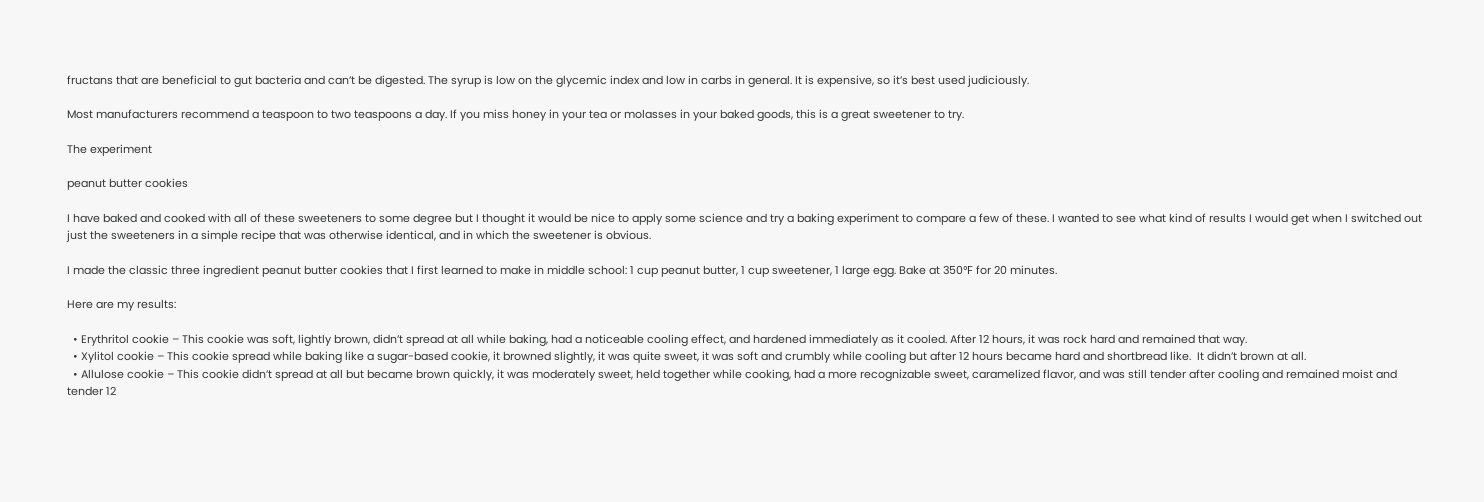fructans that are beneficial to gut bacteria and can’t be digested. The syrup is low on the glycemic index and low in carbs in general. It is expensive, so it’s best used judiciously.

Most manufacturers recommend a teaspoon to two teaspoons a day. If you miss honey in your tea or molasses in your baked goods, this is a great sweetener to try.

The experiment

peanut butter cookies

I have baked and cooked with all of these sweeteners to some degree but I thought it would be nice to apply some science and try a baking experiment to compare a few of these. I wanted to see what kind of results I would get when I switched out just the sweeteners in a simple recipe that was otherwise identical, and in which the sweetener is obvious.

I made the classic three ingredient peanut butter cookies that I first learned to make in middle school: 1 cup peanut butter, 1 cup sweetener, 1 large egg. Bake at 350℉ for 20 minutes.

Here are my results:

  • Erythritol cookie – This cookie was soft, lightly brown, didn’t spread at all while baking, had a noticeable cooling effect, and hardened immediately as it cooled. After 12 hours, it was rock hard and remained that way.
  • Xylitol cookie – This cookie spread while baking like a sugar-based cookie, it browned slightly, it was quite sweet, it was soft and crumbly while cooling but after 12 hours became hard and shortbread like.  It didn’t brown at all.
  • Allulose cookie – This cookie didn’t spread at all but became brown quickly, it was moderately sweet, held together while cooking, had a more recognizable sweet, caramelized flavor, and was still tender after cooling and remained moist and tender 12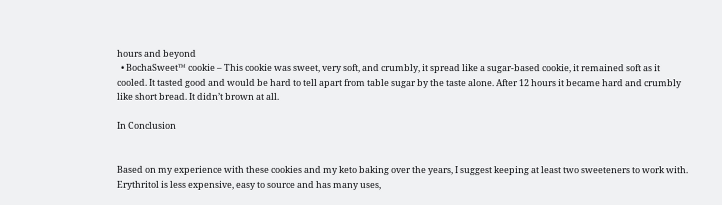hours and beyond
  • BochaSweet™ cookie – This cookie was sweet, very soft, and crumbly, it spread like a sugar-based cookie, it remained soft as it cooled. It tasted good and would be hard to tell apart from table sugar by the taste alone. After 12 hours it became hard and crumbly like short bread. It didn’t brown at all.

In Conclusion


Based on my experience with these cookies and my keto baking over the years, I suggest keeping at least two sweeteners to work with. Erythritol is less expensive, easy to source and has many uses,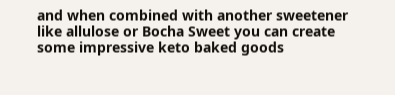and when combined with another sweetener like allulose or Bocha Sweet you can create some impressive keto baked goods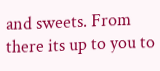and sweets. From there its up to you to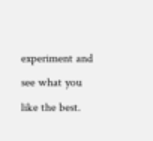experiment and see what you like the best.